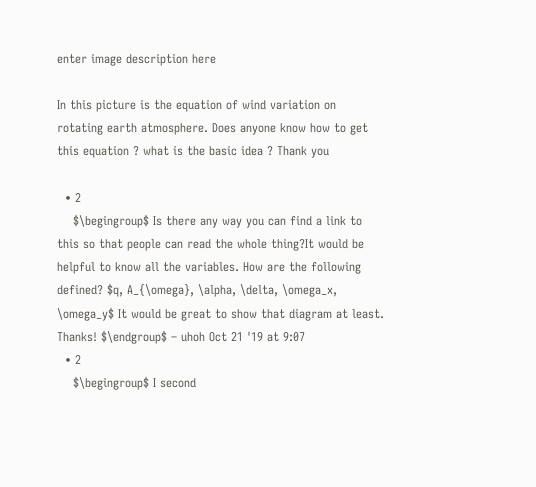enter image description here

In this picture is the equation of wind variation on rotating earth atmosphere. Does anyone know how to get this equation ? what is the basic idea ? Thank you

  • 2
    $\begingroup$ Is there any way you can find a link to this so that people can read the whole thing?It would be helpful to know all the variables. How are the following defined? $q, A_{\omega}, \alpha, \delta, \omega_x, \omega_y$ It would be great to show that diagram at least. Thanks! $\endgroup$ – uhoh Oct 21 '19 at 9:07
  • 2
    $\begingroup$ I second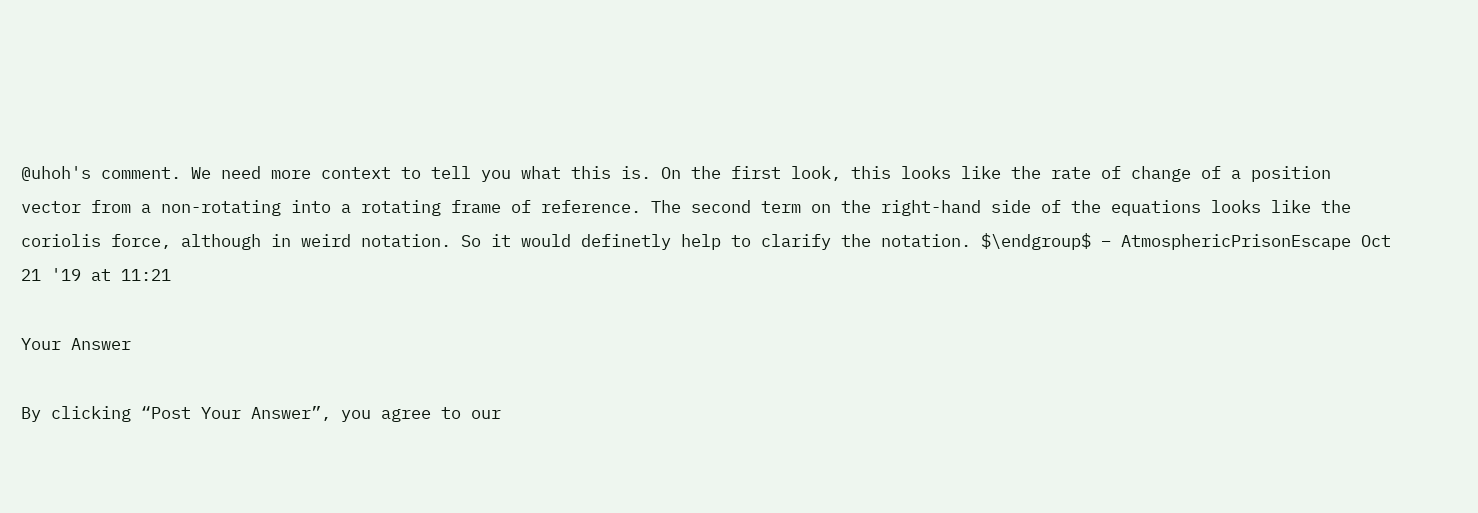@uhoh's comment. We need more context to tell you what this is. On the first look, this looks like the rate of change of a position vector from a non-rotating into a rotating frame of reference. The second term on the right-hand side of the equations looks like the coriolis force, although in weird notation. So it would definetly help to clarify the notation. $\endgroup$ – AtmosphericPrisonEscape Oct 21 '19 at 11:21

Your Answer

By clicking “Post Your Answer”, you agree to our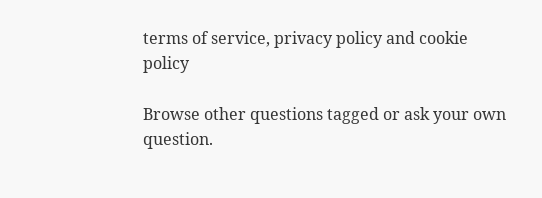terms of service, privacy policy and cookie policy

Browse other questions tagged or ask your own question.